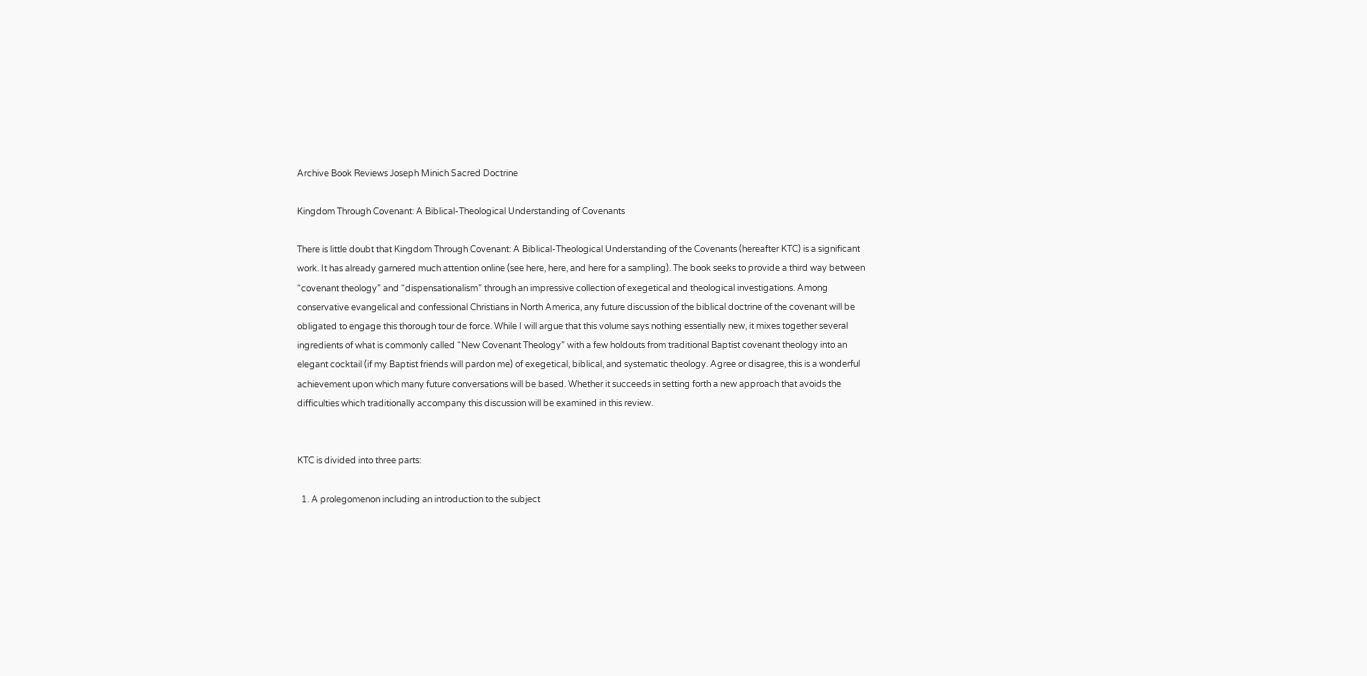Archive Book Reviews Joseph Minich Sacred Doctrine

Kingdom Through Covenant: A Biblical-Theological Understanding of Covenants

There is little doubt that Kingdom Through Covenant: A Biblical-Theological Understanding of the Covenants (hereafter KTC) is a significant work. It has already garnered much attention online (see here, here, and here for a sampling). The book seeks to provide a third way between “covenant theology” and “dispensationalism” through an impressive collection of exegetical and theological investigations. Among conservative evangelical and confessional Christians in North America, any future discussion of the biblical doctrine of the covenant will be obligated to engage this thorough tour de force. While I will argue that this volume says nothing essentially new, it mixes together several ingredients of what is commonly called “New Covenant Theology” with a few holdouts from traditional Baptist covenant theology into an elegant cocktail (if my Baptist friends will pardon me) of exegetical, biblical, and systematic theology. Agree or disagree, this is a wonderful achievement upon which many future conversations will be based. Whether it succeeds in setting forth a new approach that avoids the difficulties which traditionally accompany this discussion will be examined in this review.


KTC is divided into three parts:

  1. A prolegomenon including an introduction to the subject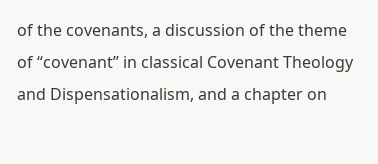of the covenants, a discussion of the theme of “covenant” in classical Covenant Theology and Dispensationalism, and a chapter on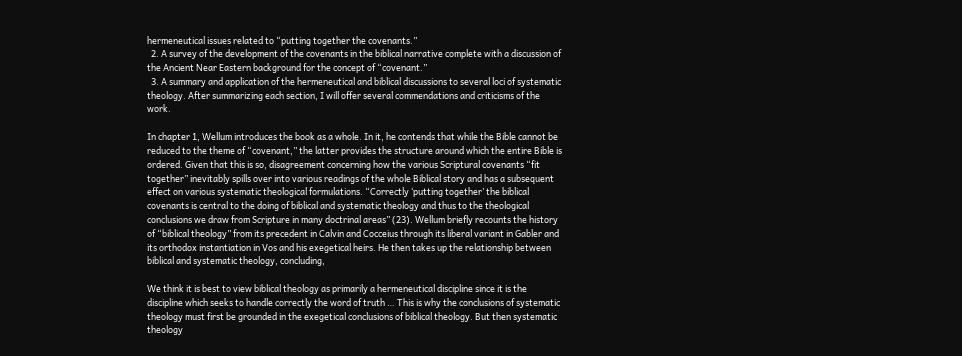hermeneutical issues related to “putting together the covenants.”
  2. A survey of the development of the covenants in the biblical narrative complete with a discussion of the Ancient Near Eastern background for the concept of “covenant.”
  3. A summary and application of the hermeneutical and biblical discussions to several loci of systematic theology. After summarizing each section, I will offer several commendations and criticisms of the work.

In chapter 1, Wellum introduces the book as a whole. In it, he contends that while the Bible cannot be reduced to the theme of “covenant,” the latter provides the structure around which the entire Bible is ordered. Given that this is so, disagreement concerning how the various Scriptural covenants “fit together” inevitably spills over into various readings of the whole Biblical story and has a subsequent effect on various systematic theological formulations. “Correctly ‘putting together’ the biblical covenants is central to the doing of biblical and systematic theology and thus to the theological conclusions we draw from Scripture in many doctrinal areas” (23). Wellum briefly recounts the history of “biblical theology” from its precedent in Calvin and Cocceius through its liberal variant in Gabler and its orthodox instantiation in Vos and his exegetical heirs. He then takes up the relationship between biblical and systematic theology, concluding,

We think it is best to view biblical theology as primarily a hermeneutical discipline since it is the discipline which seeks to handle correctly the word of truth … This is why the conclusions of systematic theology must first be grounded in the exegetical conclusions of biblical theology. But then systematic theology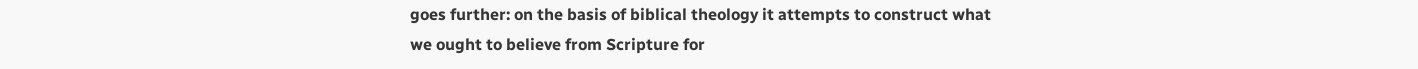goes further: on the basis of biblical theology it attempts to construct what we ought to believe from Scripture for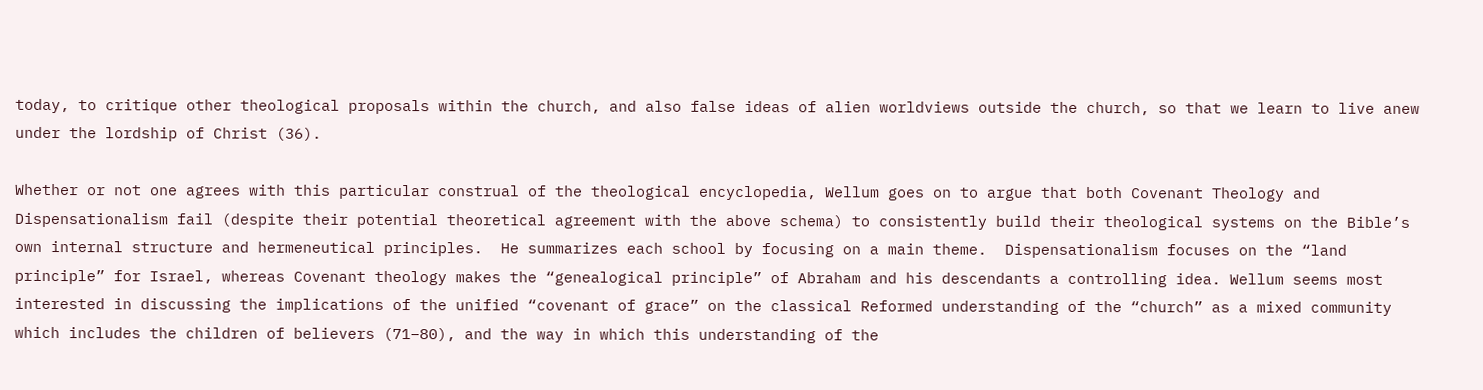today, to critique other theological proposals within the church, and also false ideas of alien worldviews outside the church, so that we learn to live anew under the lordship of Christ (36).

Whether or not one agrees with this particular construal of the theological encyclopedia, Wellum goes on to argue that both Covenant Theology and Dispensationalism fail (despite their potential theoretical agreement with the above schema) to consistently build their theological systems on the Bible’s own internal structure and hermeneutical principles.  He summarizes each school by focusing on a main theme.  Dispensationalism focuses on the “land principle” for Israel, whereas Covenant theology makes the “genealogical principle” of Abraham and his descendants a controlling idea. Wellum seems most interested in discussing the implications of the unified “covenant of grace” on the classical Reformed understanding of the “church” as a mixed community which includes the children of believers (71–80), and the way in which this understanding of the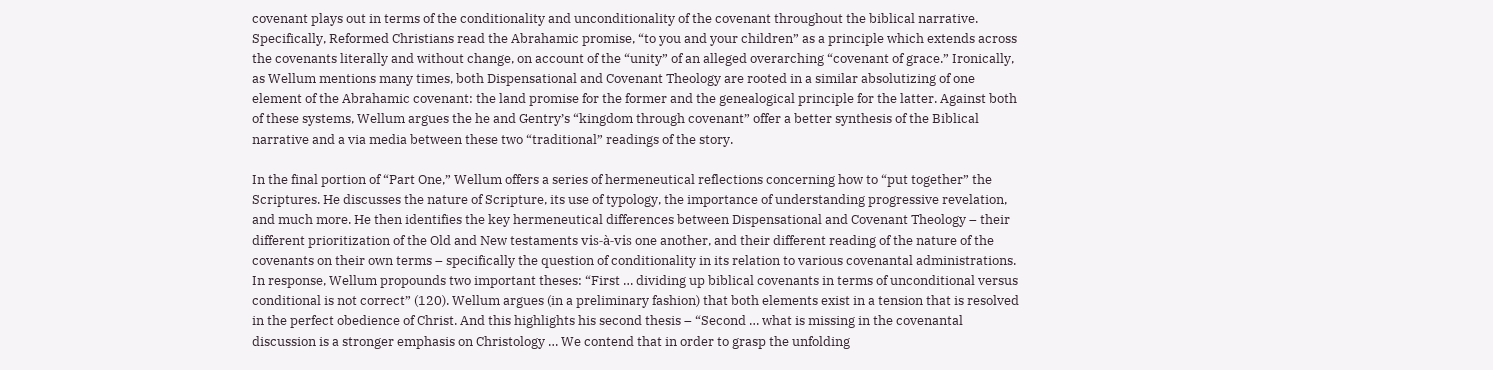covenant plays out in terms of the conditionality and unconditionality of the covenant throughout the biblical narrative. Specifically, Reformed Christians read the Abrahamic promise, “to you and your children” as a principle which extends across the covenants literally and without change, on account of the “unity” of an alleged overarching “covenant of grace.” Ironically, as Wellum mentions many times, both Dispensational and Covenant Theology are rooted in a similar absolutizing of one element of the Abrahamic covenant: the land promise for the former and the genealogical principle for the latter. Against both of these systems, Wellum argues the he and Gentry’s “kingdom through covenant” offer a better synthesis of the Biblical narrative and a via media between these two “traditional” readings of the story.

In the final portion of “Part One,” Wellum offers a series of hermeneutical reflections concerning how to “put together” the Scriptures. He discusses the nature of Scripture, its use of typology, the importance of understanding progressive revelation, and much more. He then identifies the key hermeneutical differences between Dispensational and Covenant Theology – their different prioritization of the Old and New testaments vis-à-vis one another, and their different reading of the nature of the covenants on their own terms – specifically the question of conditionality in its relation to various covenantal administrations. In response, Wellum propounds two important theses: “First … dividing up biblical covenants in terms of unconditional versus conditional is not correct” (120). Wellum argues (in a preliminary fashion) that both elements exist in a tension that is resolved in the perfect obedience of Christ. And this highlights his second thesis – “Second … what is missing in the covenantal discussion is a stronger emphasis on Christology … We contend that in order to grasp the unfolding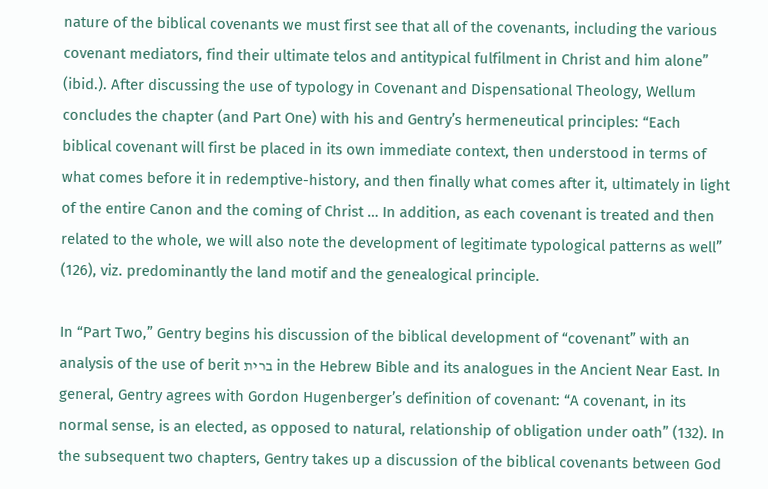nature of the biblical covenants we must first see that all of the covenants, including the various covenant mediators, find their ultimate telos and antitypical fulfilment in Christ and him alone” (ibid.). After discussing the use of typology in Covenant and Dispensational Theology, Wellum concludes the chapter (and Part One) with his and Gentry’s hermeneutical principles: “Each biblical covenant will first be placed in its own immediate context, then understood in terms of what comes before it in redemptive-history, and then finally what comes after it, ultimately in light of the entire Canon and the coming of Christ … In addition, as each covenant is treated and then related to the whole, we will also note the development of legitimate typological patterns as well” (126), viz. predominantly the land motif and the genealogical principle.

In “Part Two,” Gentry begins his discussion of the biblical development of “covenant” with an analysis of the use of berit ברית in the Hebrew Bible and its analogues in the Ancient Near East. In general, Gentry agrees with Gordon Hugenberger’s definition of covenant: “A covenant, in its normal sense, is an elected, as opposed to natural, relationship of obligation under oath” (132). In the subsequent two chapters, Gentry takes up a discussion of the biblical covenants between God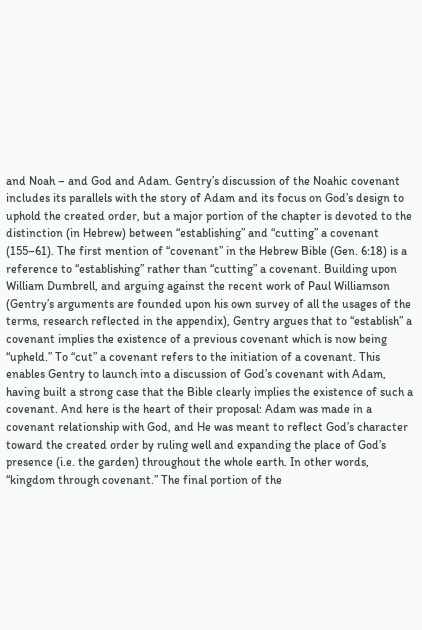and Noah – and God and Adam. Gentry’s discussion of the Noahic covenant includes its parallels with the story of Adam and its focus on God’s design to uphold the created order, but a major portion of the chapter is devoted to the distinction (in Hebrew) between “establishing” and “cutting” a covenant (155–61). The first mention of “covenant” in the Hebrew Bible (Gen. 6:18) is a reference to “establishing” rather than “cutting” a covenant. Building upon William Dumbrell, and arguing against the recent work of Paul Williamson (Gentry’s arguments are founded upon his own survey of all the usages of the terms, research reflected in the appendix), Gentry argues that to “establish” a covenant implies the existence of a previous covenant which is now being “upheld.” To “cut” a covenant refers to the initiation of a covenant. This enables Gentry to launch into a discussion of God’s covenant with Adam, having built a strong case that the Bible clearly implies the existence of such a covenant. And here is the heart of their proposal: Adam was made in a covenant relationship with God, and He was meant to reflect God’s character toward the created order by ruling well and expanding the place of God’s presence (i.e. the garden) throughout the whole earth. In other words, “kingdom through covenant.” The final portion of the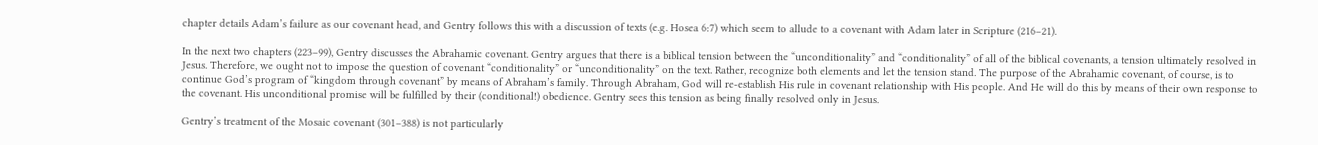chapter details Adam’s failure as our covenant head, and Gentry follows this with a discussion of texts (e.g. Hosea 6:7) which seem to allude to a covenant with Adam later in Scripture (216–21).

In the next two chapters (223–99), Gentry discusses the Abrahamic covenant. Gentry argues that there is a biblical tension between the “unconditionality” and “conditionality” of all of the biblical covenants, a tension ultimately resolved in Jesus. Therefore, we ought not to impose the question of covenant “conditionality” or “unconditionality” on the text. Rather, recognize both elements and let the tension stand. The purpose of the Abrahamic covenant, of course, is to continue God’s program of “kingdom through covenant” by means of Abraham’s family. Through Abraham, God will re-establish His rule in covenant relationship with His people. And He will do this by means of their own response to the covenant. His unconditional promise will be fulfilled by their (conditional!) obedience. Gentry sees this tension as being finally resolved only in Jesus.

Gentry’s treatment of the Mosaic covenant (301–388) is not particularly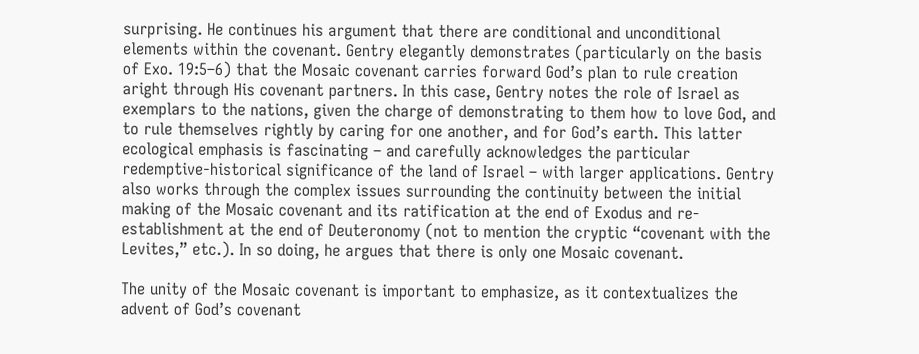surprising. He continues his argument that there are conditional and unconditional elements within the covenant. Gentry elegantly demonstrates (particularly on the basis of Exo. 19:5–6) that the Mosaic covenant carries forward God’s plan to rule creation aright through His covenant partners. In this case, Gentry notes the role of Israel as exemplars to the nations, given the charge of demonstrating to them how to love God, and to rule themselves rightly by caring for one another, and for God’s earth. This latter ecological emphasis is fascinating – and carefully acknowledges the particular redemptive-historical significance of the land of Israel – with larger applications. Gentry also works through the complex issues surrounding the continuity between the initial making of the Mosaic covenant and its ratification at the end of Exodus and re-establishment at the end of Deuteronomy (not to mention the cryptic “covenant with the Levites,” etc.). In so doing, he argues that there is only one Mosaic covenant.

The unity of the Mosaic covenant is important to emphasize, as it contextualizes the advent of God’s covenant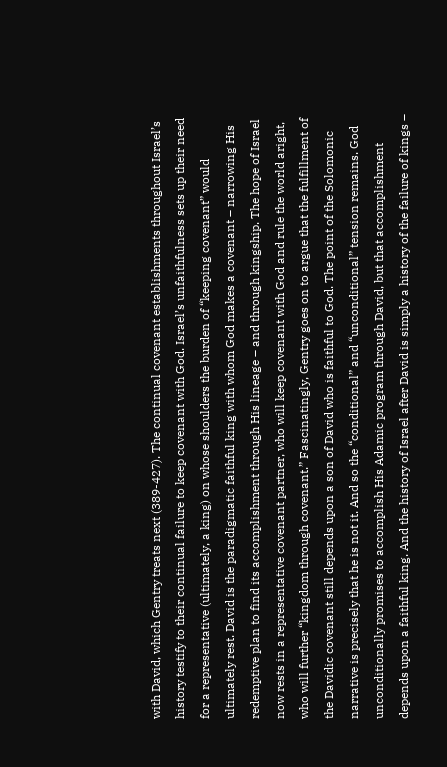with David, which Gentry treats next (389-427). The continual covenant establishments throughout Israel’s history testify to their continual failure to keep covenant with God. Israel’s unfaithfulness sets up their need for a representative (ultimately, a king) on whose shoulders the burden of “keeping covenant” would ultimately rest. David is the paradigmatic faithful king with whom God makes a covenant – narrowing His redemptive plan to find its accomplishment through His lineage – and through kingship. The hope of Israel now rests in a representative covenant partner, who will keep covenant with God and rule the world aright, who will further “kingdom through covenant.” Fascinatingly, Gentry goes on to argue that the fulfillment of the Davidic covenant still depends upon a son of David who is faithful to God. The point of the Solomonic narrative is precisely that he is not it. And so the “conditional” and “unconditional” tension remains. God unconditionally promises to accomplish His Adamic program through David, but that accomplishment depends upon a faithful king. And the history of Israel after David is simply a history of the failure of kings –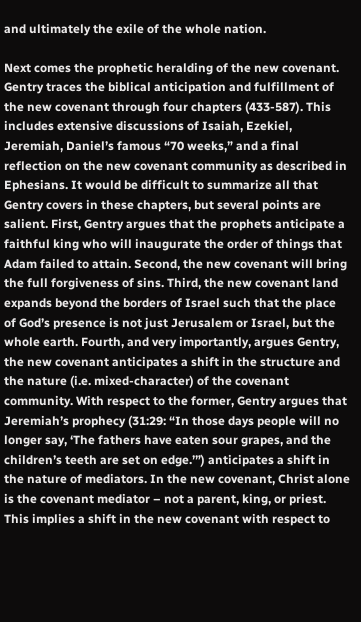and ultimately the exile of the whole nation.

Next comes the prophetic heralding of the new covenant. Gentry traces the biblical anticipation and fulfillment of the new covenant through four chapters (433-587). This includes extensive discussions of Isaiah, Ezekiel, Jeremiah, Daniel’s famous “70 weeks,” and a final reflection on the new covenant community as described in Ephesians. It would be difficult to summarize all that Gentry covers in these chapters, but several points are salient. First, Gentry argues that the prophets anticipate a faithful king who will inaugurate the order of things that Adam failed to attain. Second, the new covenant will bring the full forgiveness of sins. Third, the new covenant land expands beyond the borders of Israel such that the place of God’s presence is not just Jerusalem or Israel, but the whole earth. Fourth, and very importantly, argues Gentry, the new covenant anticipates a shift in the structure and the nature (i.e. mixed-character) of the covenant community. With respect to the former, Gentry argues that Jeremiah’s prophecy (31:29: “In those days people will no longer say, ‘The fathers have eaten sour grapes, and the children’s teeth are set on edge.’”) anticipates a shift in the nature of mediators. In the new covenant, Christ alone is the covenant mediator – not a parent, king, or priest. This implies a shift in the new covenant with respect to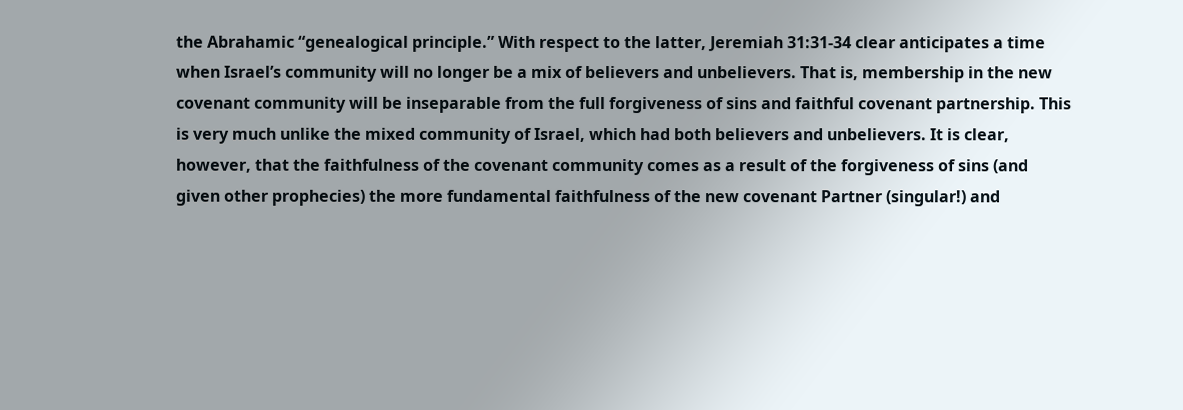the Abrahamic “genealogical principle.” With respect to the latter, Jeremiah 31:31-34 clear anticipates a time when Israel’s community will no longer be a mix of believers and unbelievers. That is, membership in the new covenant community will be inseparable from the full forgiveness of sins and faithful covenant partnership. This is very much unlike the mixed community of Israel, which had both believers and unbelievers. It is clear, however, that the faithfulness of the covenant community comes as a result of the forgiveness of sins (and given other prophecies) the more fundamental faithfulness of the new covenant Partner (singular!) and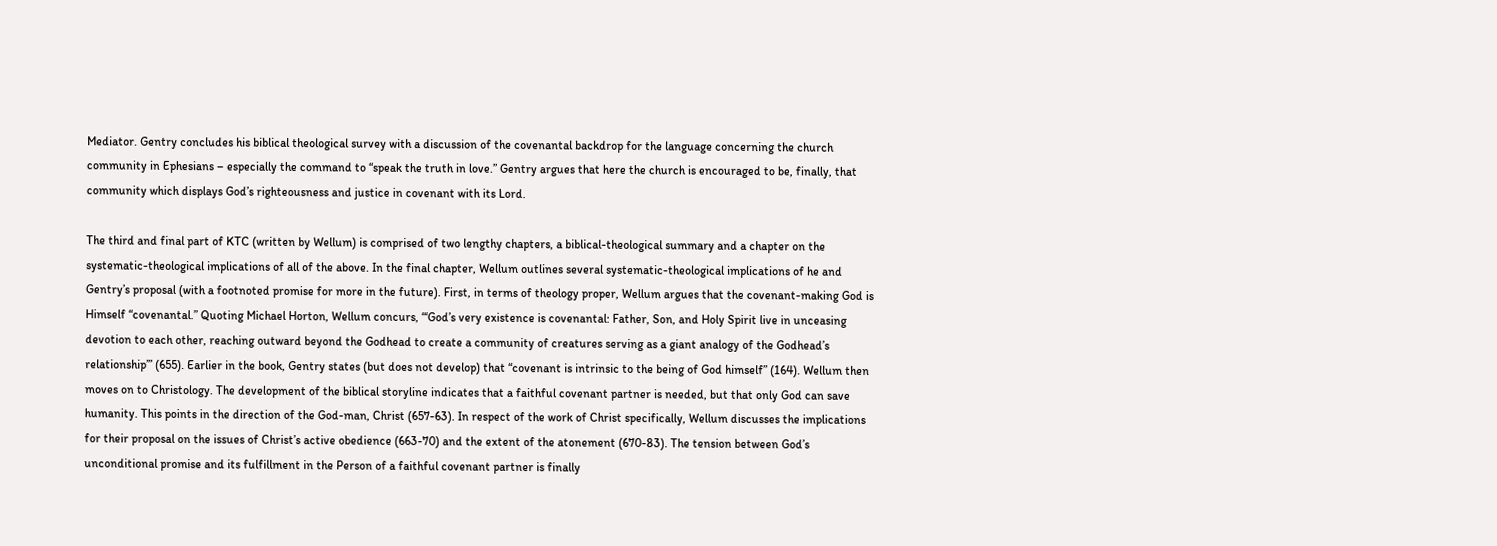Mediator. Gentry concludes his biblical theological survey with a discussion of the covenantal backdrop for the language concerning the church community in Ephesians – especially the command to “speak the truth in love.” Gentry argues that here the church is encouraged to be, finally, that community which displays God’s righteousness and justice in covenant with its Lord.

The third and final part of KTC (written by Wellum) is comprised of two lengthy chapters, a biblical-theological summary and a chapter on the systematic-theological implications of all of the above. In the final chapter, Wellum outlines several systematic-theological implications of he and Gentry’s proposal (with a footnoted promise for more in the future). First, in terms of theology proper, Wellum argues that the covenant-making God is Himself “covenantal.” Quoting Michael Horton, Wellum concurs, “‘God’s very existence is covenantal: Father, Son, and Holy Spirit live in unceasing devotion to each other, reaching outward beyond the Godhead to create a community of creatures serving as a giant analogy of the Godhead’s relationship’” (655). Earlier in the book, Gentry states (but does not develop) that “covenant is intrinsic to the being of God himself” (164). Wellum then moves on to Christology. The development of the biblical storyline indicates that a faithful covenant partner is needed, but that only God can save humanity. This points in the direction of the God-man, Christ (657-63). In respect of the work of Christ specifically, Wellum discusses the implications for their proposal on the issues of Christ’s active obedience (663-70) and the extent of the atonement (670-83). The tension between God’s unconditional promise and its fulfillment in the Person of a faithful covenant partner is finally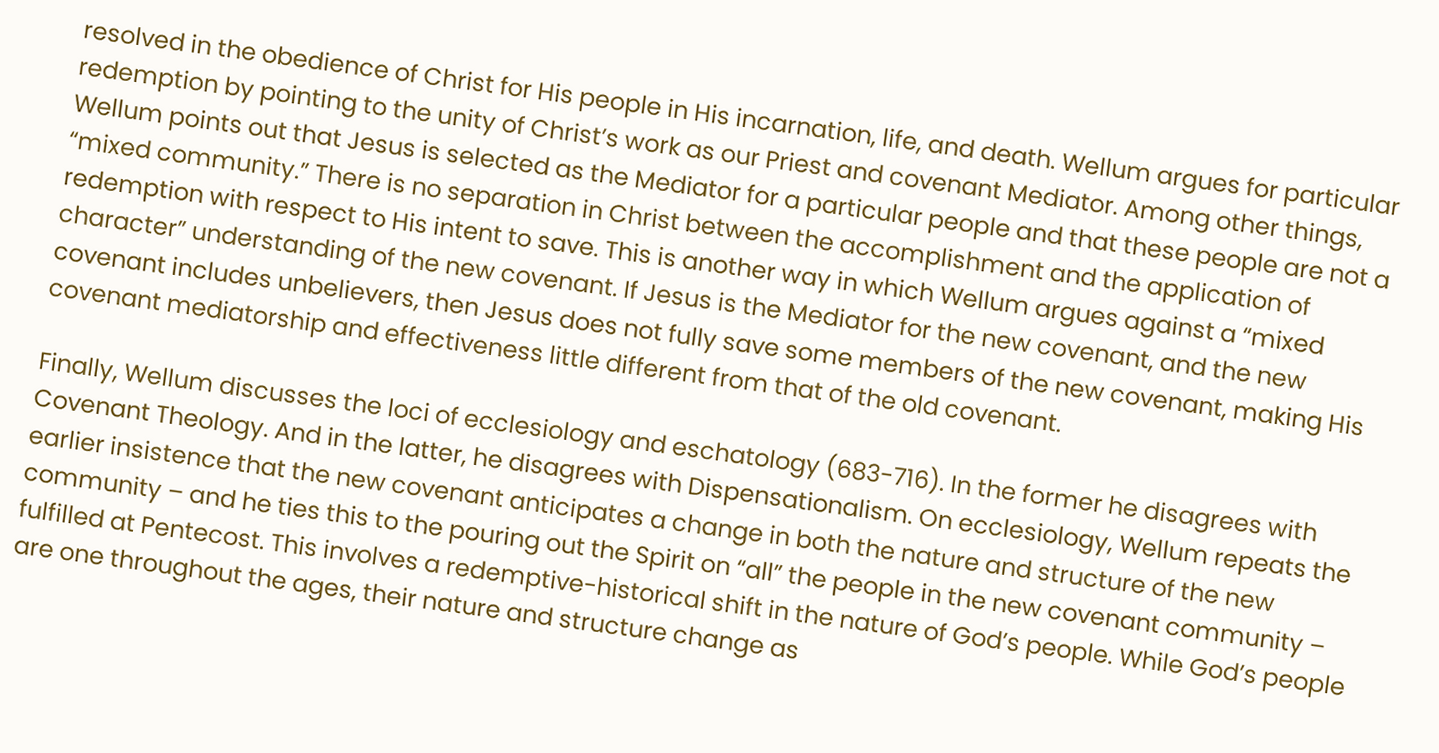resolved in the obedience of Christ for His people in His incarnation, life, and death. Wellum argues for particular redemption by pointing to the unity of Christ’s work as our Priest and covenant Mediator. Among other things, Wellum points out that Jesus is selected as the Mediator for a particular people and that these people are not a “mixed community.” There is no separation in Christ between the accomplishment and the application of redemption with respect to His intent to save. This is another way in which Wellum argues against a “mixed character” understanding of the new covenant. If Jesus is the Mediator for the new covenant, and the new covenant includes unbelievers, then Jesus does not fully save some members of the new covenant, making His covenant mediatorship and effectiveness little different from that of the old covenant.

Finally, Wellum discusses the loci of ecclesiology and eschatology (683-716). In the former he disagrees with Covenant Theology. And in the latter, he disagrees with Dispensationalism. On ecclesiology, Wellum repeats the earlier insistence that the new covenant anticipates a change in both the nature and structure of the new community – and he ties this to the pouring out the Spirit on “all” the people in the new covenant community – fulfilled at Pentecost. This involves a redemptive-historical shift in the nature of God’s people. While God’s people are one throughout the ages, their nature and structure change as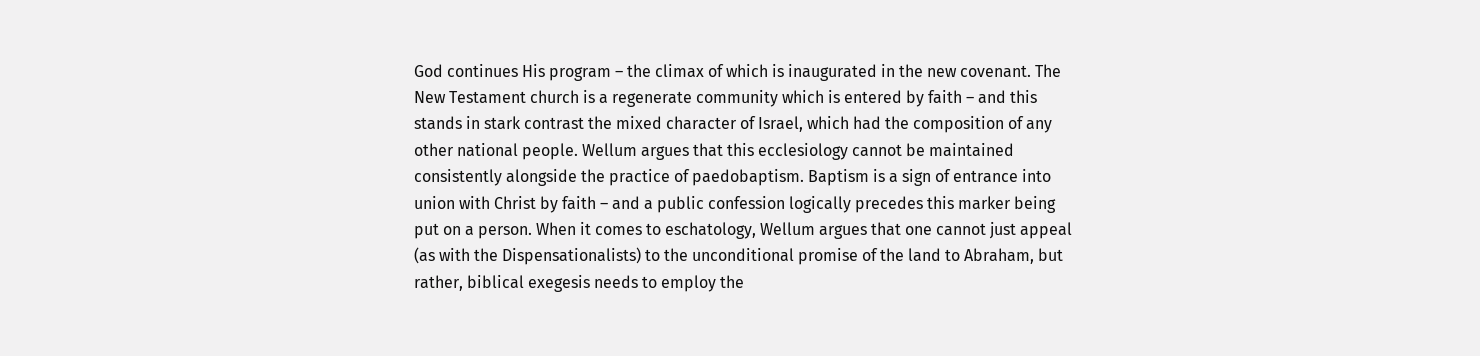God continues His program – the climax of which is inaugurated in the new covenant. The New Testament church is a regenerate community which is entered by faith – and this stands in stark contrast the mixed character of Israel, which had the composition of any other national people. Wellum argues that this ecclesiology cannot be maintained consistently alongside the practice of paedobaptism. Baptism is a sign of entrance into union with Christ by faith – and a public confession logically precedes this marker being put on a person. When it comes to eschatology, Wellum argues that one cannot just appeal (as with the Dispensationalists) to the unconditional promise of the land to Abraham, but rather, biblical exegesis needs to employ the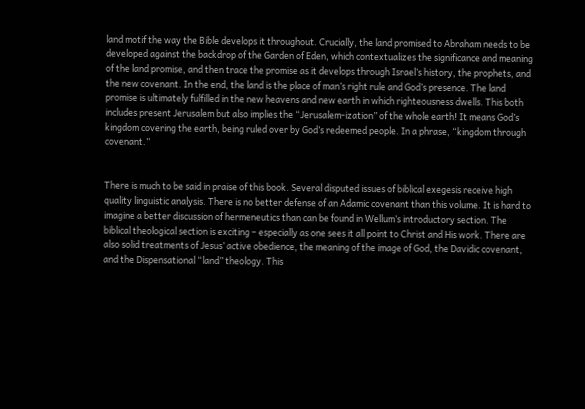land motif the way the Bible develops it throughout. Crucially, the land promised to Abraham needs to be developed against the backdrop of the Garden of Eden, which contextualizes the significance and meaning of the land promise, and then trace the promise as it develops through Israel’s history, the prophets, and the new covenant. In the end, the land is the place of man’s right rule and God’s presence. The land promise is ultimately fulfilled in the new heavens and new earth in which righteousness dwells. This both includes present Jerusalem but also implies the “Jerusalem-ization” of the whole earth! It means God’s kingdom covering the earth, being ruled over by God’s redeemed people. In a phrase, “kingdom through covenant.”


There is much to be said in praise of this book. Several disputed issues of biblical exegesis receive high quality linguistic analysis. There is no better defense of an Adamic covenant than this volume. It is hard to imagine a better discussion of hermeneutics than can be found in Wellum’s introductory section. The biblical theological section is exciting – especially as one sees it all point to Christ and His work. There are also solid treatments of Jesus’ active obedience, the meaning of the image of God, the Davidic covenant, and the Dispensational “land” theology. This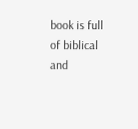book is full of biblical and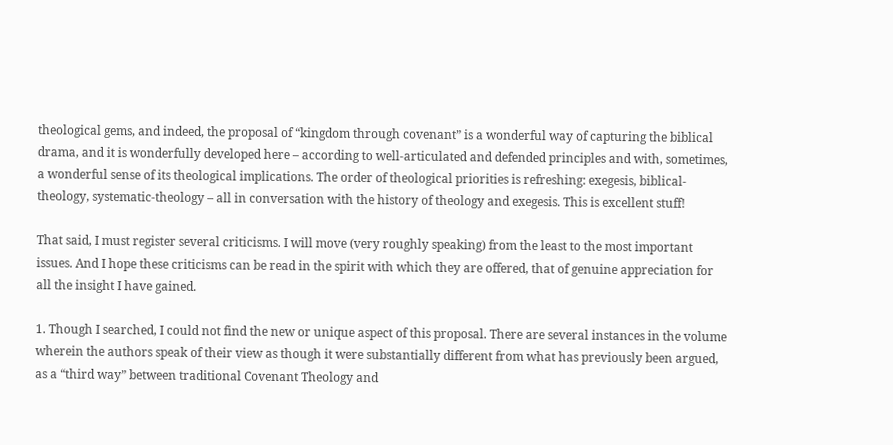theological gems, and indeed, the proposal of “kingdom through covenant” is a wonderful way of capturing the biblical drama, and it is wonderfully developed here – according to well-articulated and defended principles and with, sometimes, a wonderful sense of its theological implications. The order of theological priorities is refreshing: exegesis, biblical-theology, systematic-theology – all in conversation with the history of theology and exegesis. This is excellent stuff!

That said, I must register several criticisms. I will move (very roughly speaking) from the least to the most important issues. And I hope these criticisms can be read in the spirit with which they are offered, that of genuine appreciation for all the insight I have gained.

1. Though I searched, I could not find the new or unique aspect of this proposal. There are several instances in the volume wherein the authors speak of their view as though it were substantially different from what has previously been argued, as a “third way” between traditional Covenant Theology and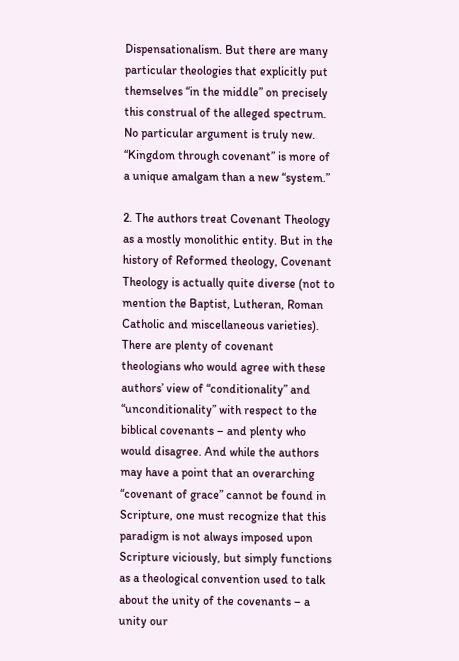Dispensationalism. But there are many particular theologies that explicitly put themselves “in the middle” on precisely this construal of the alleged spectrum. No particular argument is truly new. “Kingdom through covenant” is more of a unique amalgam than a new “system.”

2. The authors treat Covenant Theology as a mostly monolithic entity. But in the history of Reformed theology, Covenant Theology is actually quite diverse (not to mention the Baptist, Lutheran, Roman Catholic and miscellaneous varieties). There are plenty of covenant theologians who would agree with these authors’ view of “conditionality” and “unconditionality” with respect to the biblical covenants – and plenty who would disagree. And while the authors may have a point that an overarching “covenant of grace” cannot be found in Scripture, one must recognize that this paradigm is not always imposed upon Scripture viciously, but simply functions as a theological convention used to talk about the unity of the covenants – a unity our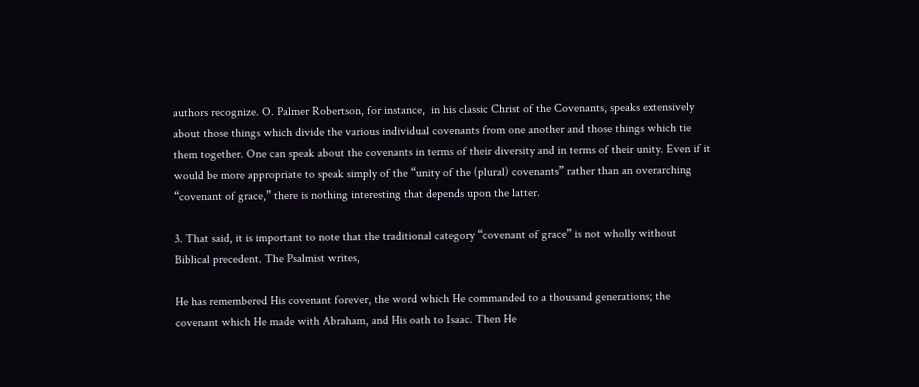authors recognize. O. Palmer Robertson, for instance,  in his classic Christ of the Covenants, speaks extensively about those things which divide the various individual covenants from one another and those things which tie them together. One can speak about the covenants in terms of their diversity and in terms of their unity. Even if it would be more appropriate to speak simply of the “unity of the (plural) covenants” rather than an overarching “covenant of grace,” there is nothing interesting that depends upon the latter.

3. That said, it is important to note that the traditional category “covenant of grace” is not wholly without Biblical precedent. The Psalmist writes,

He has remembered His covenant forever, the word which He commanded to a thousand generations; the covenant which He made with Abraham, and His oath to Isaac. Then He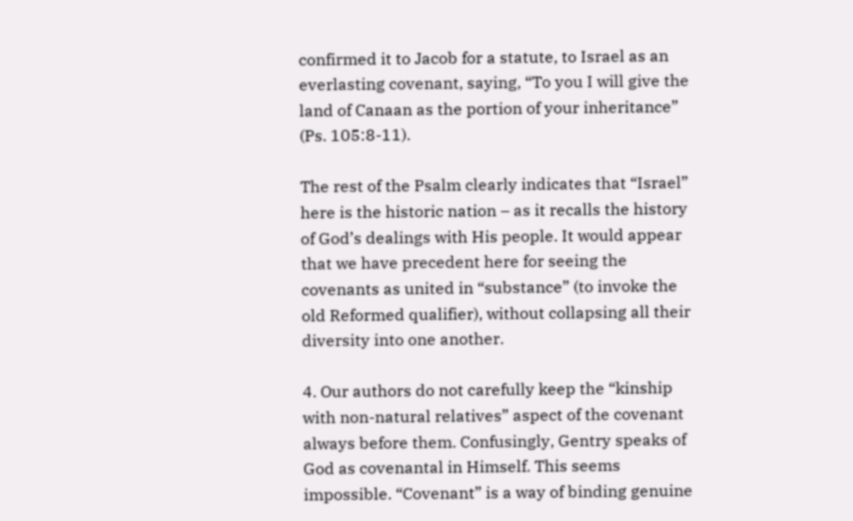confirmed it to Jacob for a statute, to Israel as an everlasting covenant, saying, “To you I will give the land of Canaan as the portion of your inheritance” (Ps. 105:8-11).

The rest of the Psalm clearly indicates that “Israel” here is the historic nation – as it recalls the history of God’s dealings with His people. It would appear that we have precedent here for seeing the covenants as united in “substance” (to invoke the old Reformed qualifier), without collapsing all their diversity into one another.

4. Our authors do not carefully keep the “kinship with non-natural relatives” aspect of the covenant always before them. Confusingly, Gentry speaks of God as covenantal in Himself. This seems impossible. “Covenant” is a way of binding genuine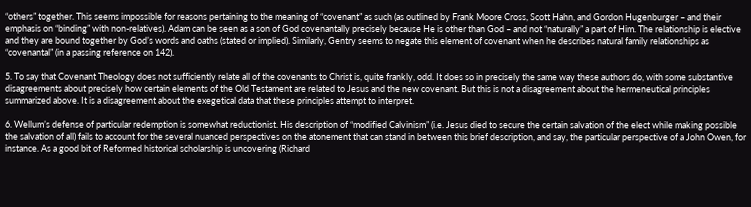“others” together. This seems impossible for reasons pertaining to the meaning of “covenant” as such (as outlined by Frank Moore Cross, Scott Hahn, and Gordon Hugenburger – and their emphasis on “binding” with non-relatives). Adam can be seen as a son of God covenantally precisely because He is other than God – and not “naturally” a part of Him. The relationship is elective and they are bound together by God’s words and oaths (stated or implied). Similarly, Gentry seems to negate this element of covenant when he describes natural family relationships as “covenantal” (in a passing reference on 142).

5. To say that Covenant Theology does not sufficiently relate all of the covenants to Christ is, quite frankly, odd. It does so in precisely the same way these authors do, with some substantive disagreements about precisely how certain elements of the Old Testament are related to Jesus and the new covenant. But this is not a disagreement about the hermeneutical principles summarized above. It is a disagreement about the exegetical data that these principles attempt to interpret.

6. Wellum’s defense of particular redemption is somewhat reductionist. His description of “modified Calvinism” (i.e. Jesus died to secure the certain salvation of the elect while making possible the salvation of all) fails to account for the several nuanced perspectives on the atonement that can stand in between this brief description, and say, the particular perspective of a John Owen, for instance. As a good bit of Reformed historical scholarship is uncovering (Richard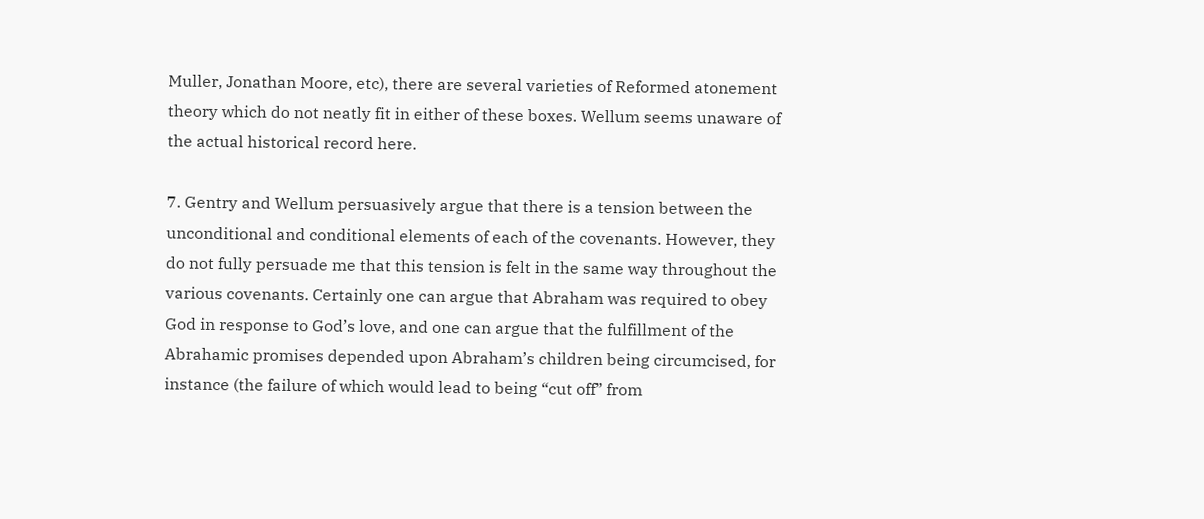Muller, Jonathan Moore, etc), there are several varieties of Reformed atonement theory which do not neatly fit in either of these boxes. Wellum seems unaware of the actual historical record here.

7. Gentry and Wellum persuasively argue that there is a tension between the unconditional and conditional elements of each of the covenants. However, they do not fully persuade me that this tension is felt in the same way throughout the various covenants. Certainly one can argue that Abraham was required to obey God in response to God’s love, and one can argue that the fulfillment of the Abrahamic promises depended upon Abraham’s children being circumcised, for instance (the failure of which would lead to being “cut off” from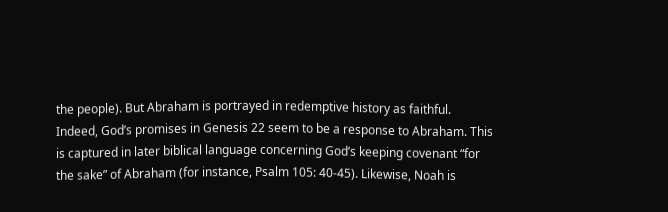the people). But Abraham is portrayed in redemptive history as faithful. Indeed, God’s promises in Genesis 22 seem to be a response to Abraham. This is captured in later biblical language concerning God’s keeping covenant “for the sake” of Abraham (for instance, Psalm 105: 40-45). Likewise, Noah is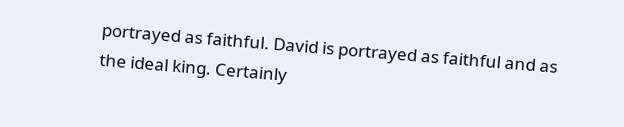portrayed as faithful. David is portrayed as faithful and as the ideal king. Certainly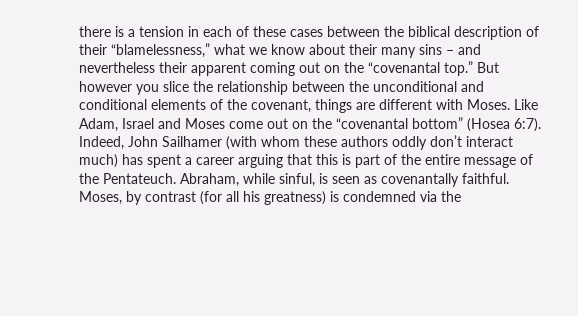there is a tension in each of these cases between the biblical description of their “blamelessness,” what we know about their many sins – and nevertheless their apparent coming out on the “covenantal top.” But however you slice the relationship between the unconditional and conditional elements of the covenant, things are different with Moses. Like Adam, Israel and Moses come out on the “covenantal bottom” (Hosea 6:7). Indeed, John Sailhamer (with whom these authors oddly don’t interact much) has spent a career arguing that this is part of the entire message of the Pentateuch. Abraham, while sinful, is seen as covenantally faithful. Moses, by contrast (for all his greatness) is condemned via the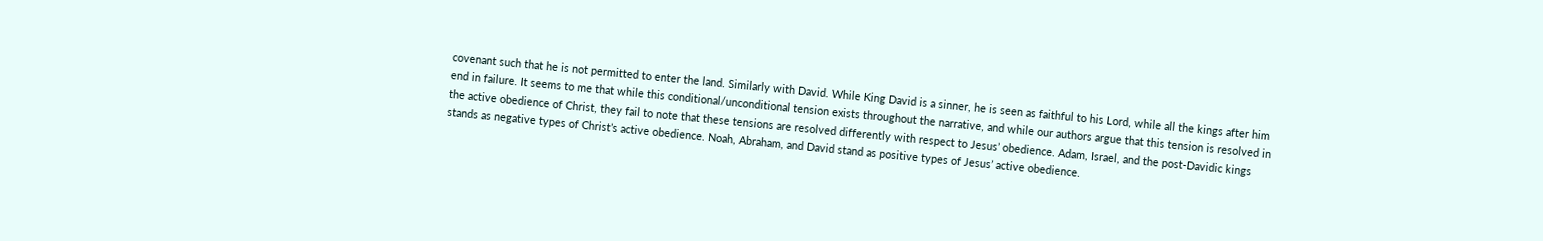covenant such that he is not permitted to enter the land. Similarly with David. While King David is a sinner, he is seen as faithful to his Lord, while all the kings after him end in failure. It seems to me that while this conditional/unconditional tension exists throughout the narrative, and while our authors argue that this tension is resolved in the active obedience of Christ, they fail to note that these tensions are resolved differently with respect to Jesus’ obedience. Adam, Israel, and the post-Davidic kings stands as negative types of Christ’s active obedience. Noah, Abraham, and David stand as positive types of Jesus’ active obedience.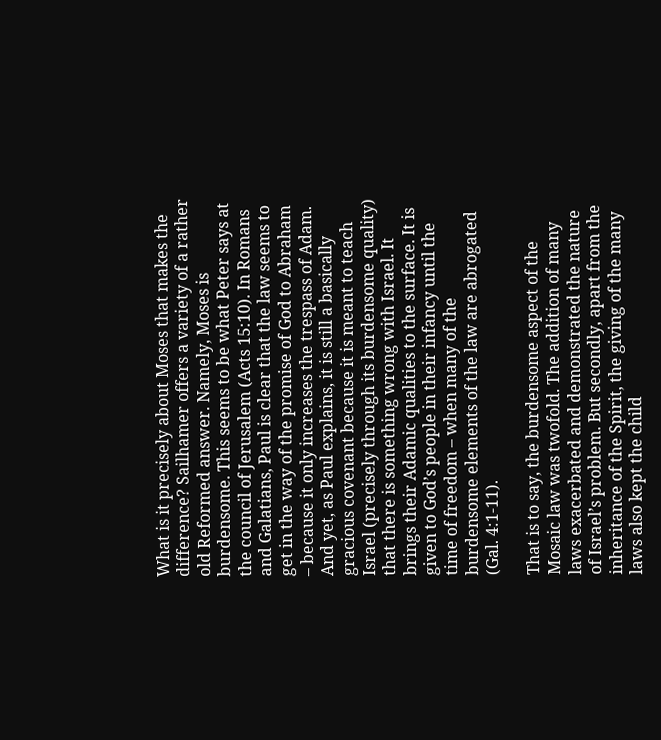What is it precisely about Moses that makes the difference? Sailhamer offers a variety of a rather old Reformed answer. Namely, Moses is burdensome. This seems to be what Peter says at the council of Jerusalem (Acts 15:10). In Romans and Galatians, Paul is clear that the law seems to get in the way of the promise of God to Abraham – because it only increases the trespass of Adam. And yet, as Paul explains, it is still a basically gracious covenant because it is meant to teach Israel (precisely through its burdensome quality) that there is something wrong with Israel. It brings their Adamic qualities to the surface. It is given to God’s people in their infancy until the time of freedom – when many of the burdensome elements of the law are abrogated (Gal. 4:1-11).

That is to say, the burdensome aspect of the Mosaic law was twofold. The addition of many laws exacerbated and demonstrated the nature of Israel’s problem. But secondly, apart from the inheritance of the Spirit, the giving of the many laws also kept the child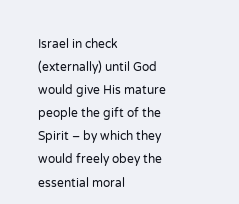Israel in check (externally) until God would give His mature people the gift of the Spirit – by which they would freely obey the essential moral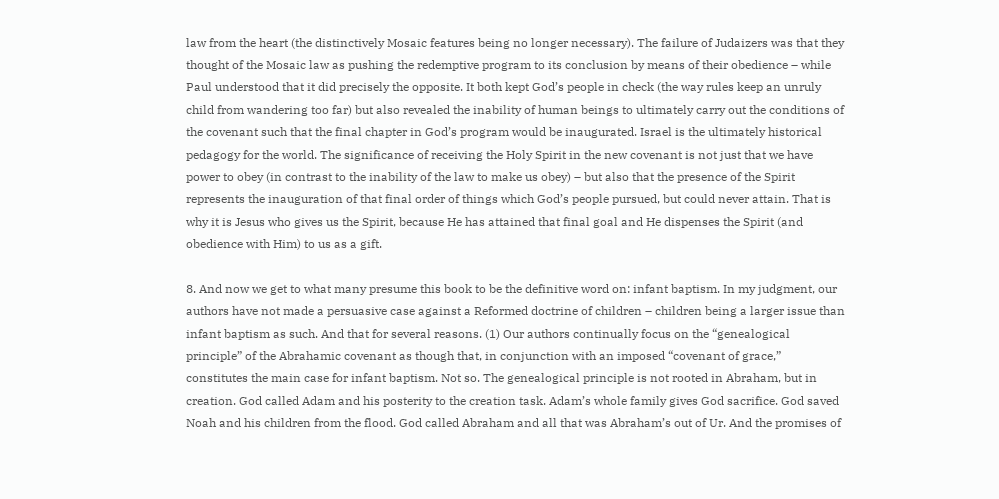law from the heart (the distinctively Mosaic features being no longer necessary). The failure of Judaizers was that they thought of the Mosaic law as pushing the redemptive program to its conclusion by means of their obedience – while Paul understood that it did precisely the opposite. It both kept God’s people in check (the way rules keep an unruly child from wandering too far) but also revealed the inability of human beings to ultimately carry out the conditions of the covenant such that the final chapter in God’s program would be inaugurated. Israel is the ultimately historical pedagogy for the world. The significance of receiving the Holy Spirit in the new covenant is not just that we have power to obey (in contrast to the inability of the law to make us obey) – but also that the presence of the Spirit represents the inauguration of that final order of things which God’s people pursued, but could never attain. That is why it is Jesus who gives us the Spirit, because He has attained that final goal and He dispenses the Spirit (and obedience with Him) to us as a gift.

8. And now we get to what many presume this book to be the definitive word on: infant baptism. In my judgment, our authors have not made a persuasive case against a Reformed doctrine of children – children being a larger issue than infant baptism as such. And that for several reasons. (1) Our authors continually focus on the “genealogical principle” of the Abrahamic covenant as though that, in conjunction with an imposed “covenant of grace,” constitutes the main case for infant baptism. Not so. The genealogical principle is not rooted in Abraham, but in creation. God called Adam and his posterity to the creation task. Adam’s whole family gives God sacrifice. God saved Noah and his children from the flood. God called Abraham and all that was Abraham’s out of Ur. And the promises of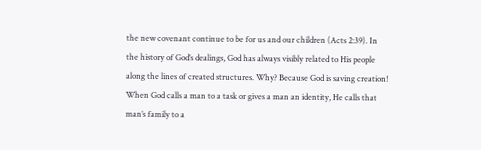the new covenant continue to be for us and our children (Acts 2:39). In the history of God’s dealings, God has always visibly related to His people along the lines of created structures. Why? Because God is saving creation! When God calls a man to a task or gives a man an identity, He calls that man’s family to a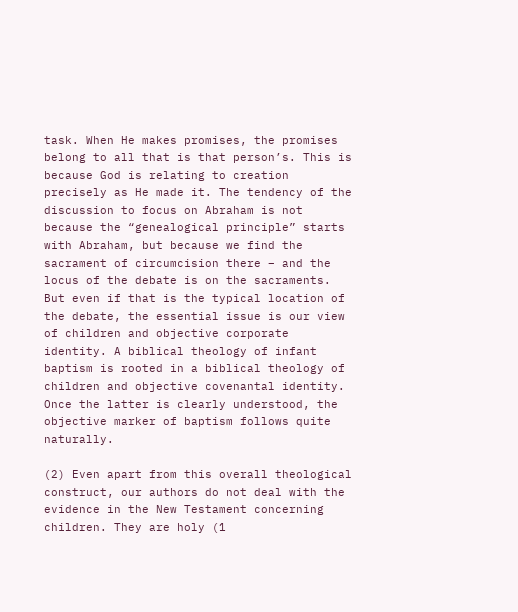task. When He makes promises, the promises belong to all that is that person’s. This is because God is relating to creation precisely as He made it. The tendency of the discussion to focus on Abraham is not because the “genealogical principle” starts with Abraham, but because we find the sacrament of circumcision there – and the locus of the debate is on the sacraments. But even if that is the typical location of the debate, the essential issue is our view of children and objective corporate identity. A biblical theology of infant baptism is rooted in a biblical theology of children and objective covenantal identity. Once the latter is clearly understood, the objective marker of baptism follows quite naturally.

(2) Even apart from this overall theological construct, our authors do not deal with the evidence in the New Testament concerning children. They are holy (1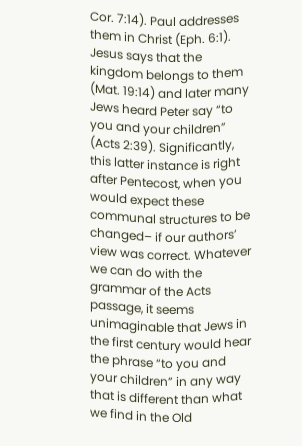Cor. 7:14). Paul addresses them in Christ (Eph. 6:1). Jesus says that the kingdom belongs to them (Mat. 19:14) and later many Jews heard Peter say “to you and your children” (Acts 2:39). Significantly, this latter instance is right after Pentecost, when you would expect these communal structures to be changed– if our authors’ view was correct. Whatever we can do with the grammar of the Acts passage, it seems unimaginable that Jews in the first century would hear the phrase “to you and your children” in any way that is different than what we find in the Old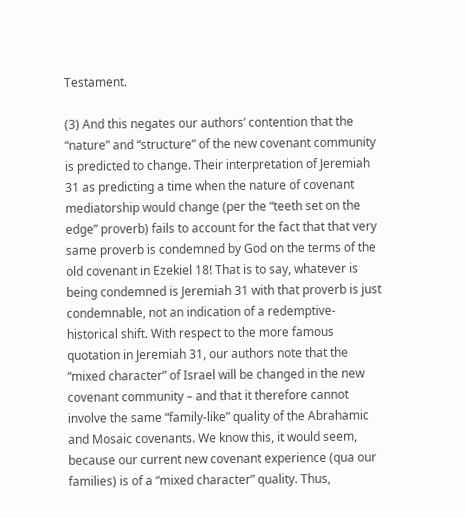Testament.

(3) And this negates our authors’ contention that the “nature” and “structure” of the new covenant community is predicted to change. Their interpretation of Jeremiah 31 as predicting a time when the nature of covenant mediatorship would change (per the “teeth set on the edge” proverb) fails to account for the fact that that very same proverb is condemned by God on the terms of the old covenant in Ezekiel 18! That is to say, whatever is being condemned is Jeremiah 31 with that proverb is just condemnable, not an indication of a redemptive-historical shift. With respect to the more famous quotation in Jeremiah 31, our authors note that the “mixed character” of Israel will be changed in the new covenant community – and that it therefore cannot involve the same “family-like” quality of the Abrahamic and Mosaic covenants. We know this, it would seem, because our current new covenant experience (qua our families) is of a “mixed character” quality. Thus,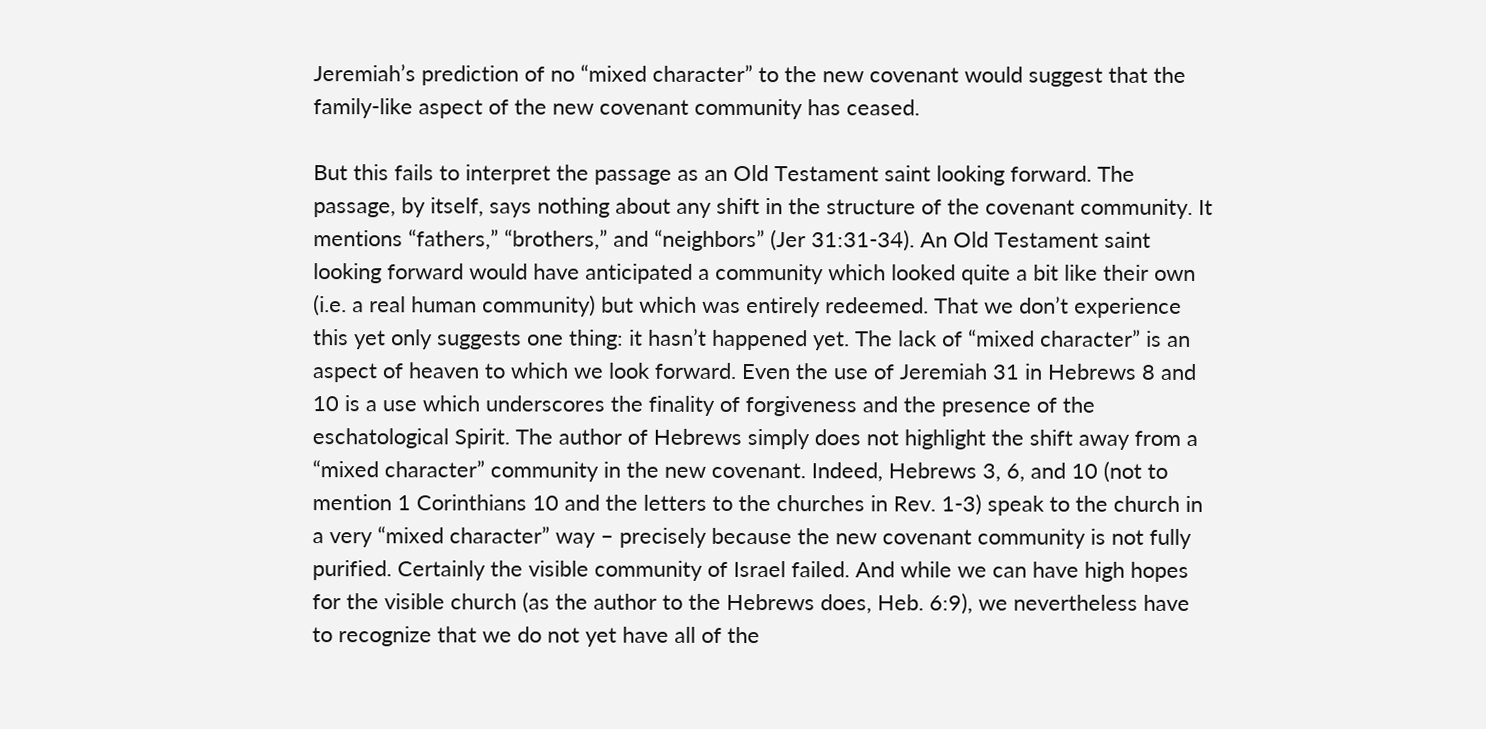Jeremiah’s prediction of no “mixed character” to the new covenant would suggest that the family-like aspect of the new covenant community has ceased.

But this fails to interpret the passage as an Old Testament saint looking forward. The passage, by itself, says nothing about any shift in the structure of the covenant community. It mentions “fathers,” “brothers,” and “neighbors” (Jer 31:31-34). An Old Testament saint looking forward would have anticipated a community which looked quite a bit like their own (i.e. a real human community) but which was entirely redeemed. That we don’t experience this yet only suggests one thing: it hasn’t happened yet. The lack of “mixed character” is an aspect of heaven to which we look forward. Even the use of Jeremiah 31 in Hebrews 8 and 10 is a use which underscores the finality of forgiveness and the presence of the eschatological Spirit. The author of Hebrews simply does not highlight the shift away from a “mixed character” community in the new covenant. Indeed, Hebrews 3, 6, and 10 (not to mention 1 Corinthians 10 and the letters to the churches in Rev. 1-3) speak to the church in a very “mixed character” way – precisely because the new covenant community is not fully purified. Certainly the visible community of Israel failed. And while we can have high hopes for the visible church (as the author to the Hebrews does, Heb. 6:9), we nevertheless have to recognize that we do not yet have all of the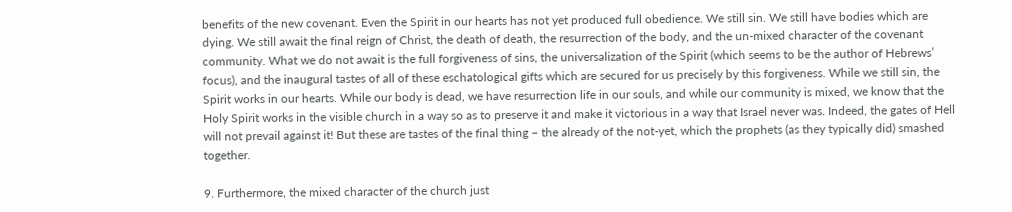benefits of the new covenant. Even the Spirit in our hearts has not yet produced full obedience. We still sin. We still have bodies which are dying. We still await the final reign of Christ, the death of death, the resurrection of the body, and the un-mixed character of the covenant community. What we do not await is the full forgiveness of sins, the universalization of the Spirit (which seems to be the author of Hebrews’ focus), and the inaugural tastes of all of these eschatological gifts which are secured for us precisely by this forgiveness. While we still sin, the Spirit works in our hearts. While our body is dead, we have resurrection life in our souls, and while our community is mixed, we know that the Holy Spirit works in the visible church in a way so as to preserve it and make it victorious in a way that Israel never was. Indeed, the gates of Hell will not prevail against it! But these are tastes of the final thing – the already of the not-yet, which the prophets (as they typically did) smashed together.

9. Furthermore, the mixed character of the church just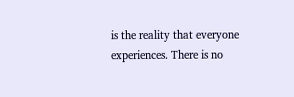is the reality that everyone experiences. There is no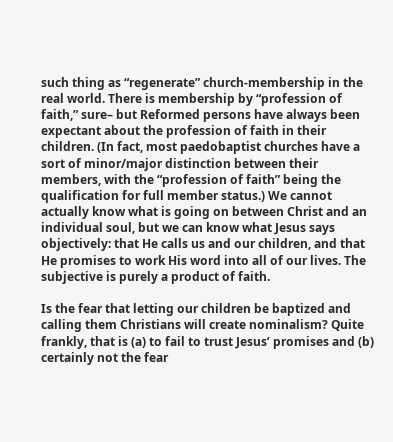such thing as “regenerate” church-membership in the real world. There is membership by “profession of faith,” sure– but Reformed persons have always been expectant about the profession of faith in their children. (In fact, most paedobaptist churches have a sort of minor/major distinction between their members, with the “profession of faith” being the qualification for full member status.) We cannot actually know what is going on between Christ and an individual soul, but we can know what Jesus says objectively: that He calls us and our children, and that He promises to work His word into all of our lives. The subjective is purely a product of faith.

Is the fear that letting our children be baptized and calling them Christians will create nominalism? Quite frankly, that is (a) to fail to trust Jesus’ promises and (b) certainly not the fear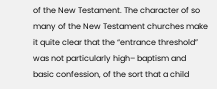of the New Testament. The character of so many of the New Testament churches make it quite clear that the “entrance threshold” was not particularly high– baptism and basic confession, of the sort that a child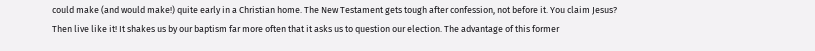could make (and would make!) quite early in a Christian home. The New Testament gets tough after confession, not before it. You claim Jesus? Then live like it! It shakes us by our baptism far more often that it asks us to question our election. The advantage of this former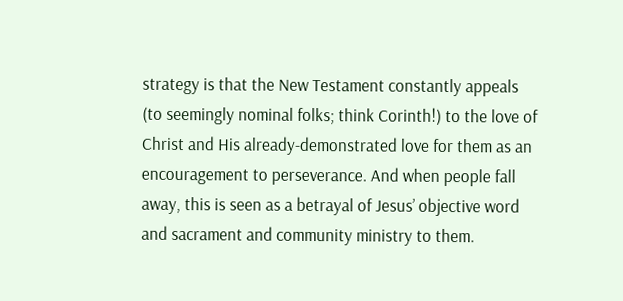strategy is that the New Testament constantly appeals (to seemingly nominal folks; think Corinth!) to the love of Christ and His already-demonstrated love for them as an encouragement to perseverance. And when people fall away, this is seen as a betrayal of Jesus’ objective word and sacrament and community ministry to them.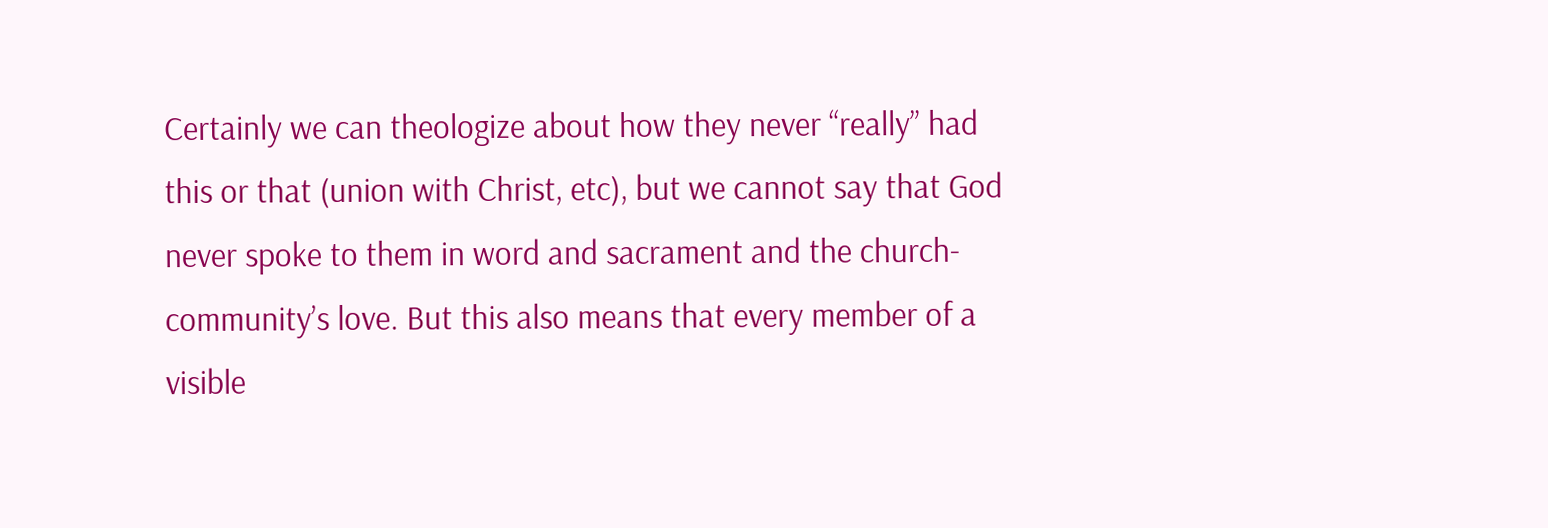Certainly we can theologize about how they never “really” had this or that (union with Christ, etc), but we cannot say that God never spoke to them in word and sacrament and the church-community’s love. But this also means that every member of a visible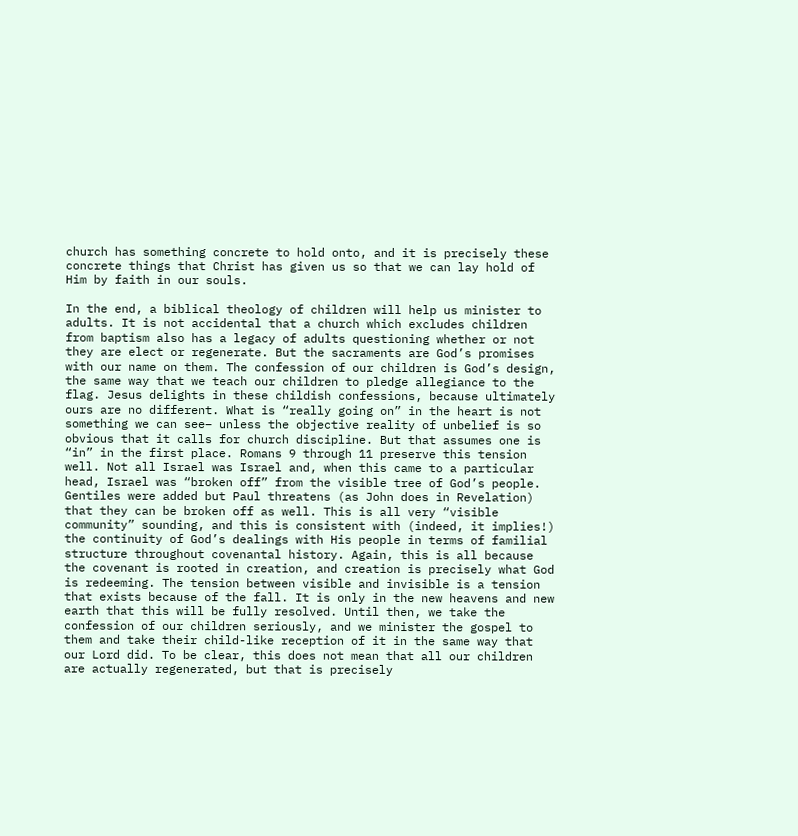church has something concrete to hold onto, and it is precisely these concrete things that Christ has given us so that we can lay hold of Him by faith in our souls.

In the end, a biblical theology of children will help us minister to adults. It is not accidental that a church which excludes children from baptism also has a legacy of adults questioning whether or not they are elect or regenerate. But the sacraments are God’s promises with our name on them. The confession of our children is God’s design, the same way that we teach our children to pledge allegiance to the flag. Jesus delights in these childish confessions, because ultimately ours are no different. What is “really going on” in the heart is not something we can see– unless the objective reality of unbelief is so obvious that it calls for church discipline. But that assumes one is “in” in the first place. Romans 9 through 11 preserve this tension well. Not all Israel was Israel and, when this came to a particular head, Israel was “broken off” from the visible tree of God’s people. Gentiles were added but Paul threatens (as John does in Revelation) that they can be broken off as well. This is all very “visible community” sounding, and this is consistent with (indeed, it implies!) the continuity of God’s dealings with His people in terms of familial structure throughout covenantal history. Again, this is all because the covenant is rooted in creation, and creation is precisely what God is redeeming. The tension between visible and invisible is a tension that exists because of the fall. It is only in the new heavens and new earth that this will be fully resolved. Until then, we take the confession of our children seriously, and we minister the gospel to them and take their child-like reception of it in the same way that our Lord did. To be clear, this does not mean that all our children are actually regenerated, but that is precisely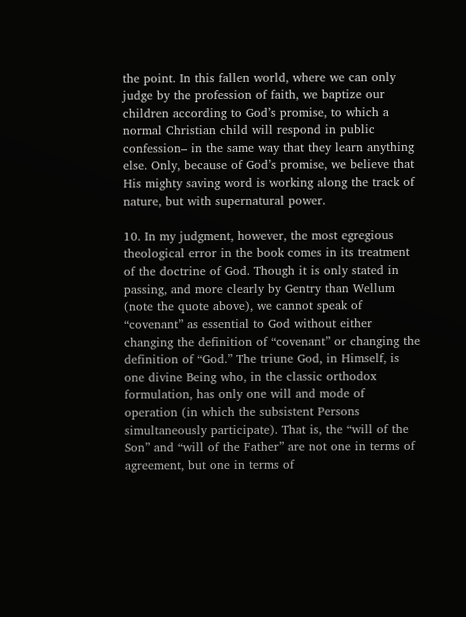the point. In this fallen world, where we can only judge by the profession of faith, we baptize our children according to God’s promise, to which a normal Christian child will respond in public confession– in the same way that they learn anything else. Only, because of God’s promise, we believe that His mighty saving word is working along the track of nature, but with supernatural power.

10. In my judgment, however, the most egregious theological error in the book comes in its treatment of the doctrine of God. Though it is only stated in passing, and more clearly by Gentry than Wellum (note the quote above), we cannot speak of “covenant” as essential to God without either changing the definition of “covenant” or changing the definition of “God.” The triune God, in Himself, is one divine Being who, in the classic orthodox formulation, has only one will and mode of operation (in which the subsistent Persons simultaneously participate). That is, the “will of the Son” and “will of the Father” are not one in terms of agreement, but one in terms of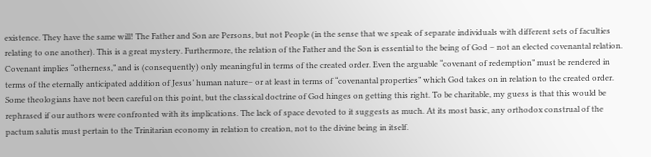existence. They have the same will! The Father and Son are Persons, but not People (in the sense that we speak of separate individuals with different sets of faculties relating to one another). This is a great mystery. Furthermore, the relation of the Father and the Son is essential to the being of God – not an elected covenantal relation. Covenant implies “otherness,” and is (consequently) only meaningful in terms of the created order. Even the arguable “covenant of redemption” must be rendered in terms of the eternally anticipated addition of Jesus’ human nature– or at least in terms of “covenantal properties” which God takes on in relation to the created order. Some theologians have not been careful on this point, but the classical doctrine of God hinges on getting this right. To be charitable, my guess is that this would be rephrased if our authors were confronted with its implications. The lack of space devoted to it suggests as much. At its most basic, any orthodox construal of the pactum salutis must pertain to the Trinitarian economy in relation to creation, not to the divine being in itself.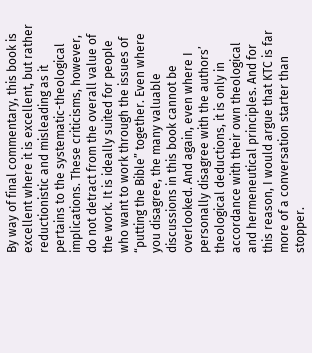By way of final commentary, this book is excellent where it is excellent, but rather reductionistic and misleading as it pertains to the systematic-theological implications. These criticisms, however, do not detract from the overall value of the work. It is ideally suited for people who want to work through the issues of “putting the Bible” together. Even where you disagree, the many valuable discussions in this book cannot be overlooked. And again, even where I personally disagree with the authors’ theological deductions, it is only in accordance with their own theological and hermeneutical principles. And for this reason, I would argue that KTC is far more of a conversation starter than stopper.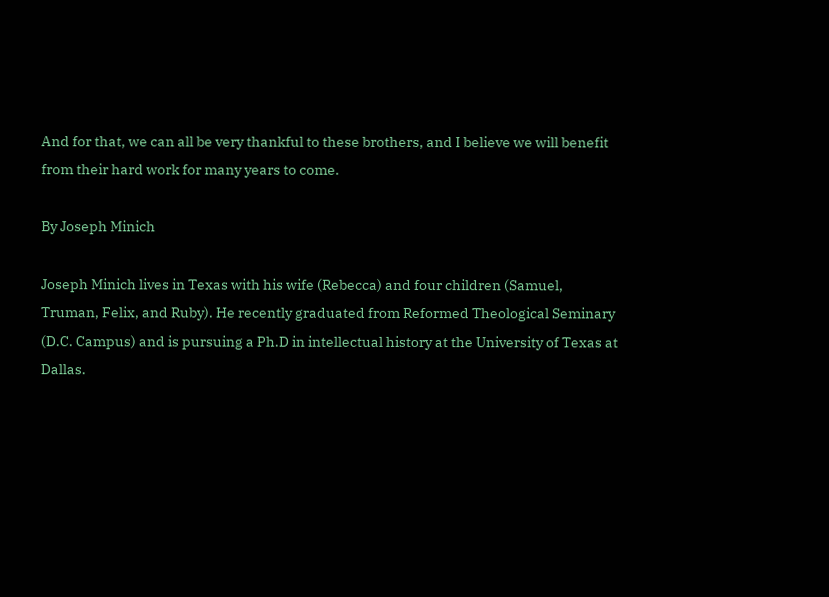And for that, we can all be very thankful to these brothers, and I believe we will benefit from their hard work for many years to come.

By Joseph Minich

Joseph Minich lives in Texas with his wife (Rebecca) and four children (Samuel, Truman, Felix, and Ruby). He recently graduated from Reformed Theological Seminary (D.C. Campus) and is pursuing a Ph.D in intellectual history at the University of Texas at Dallas.